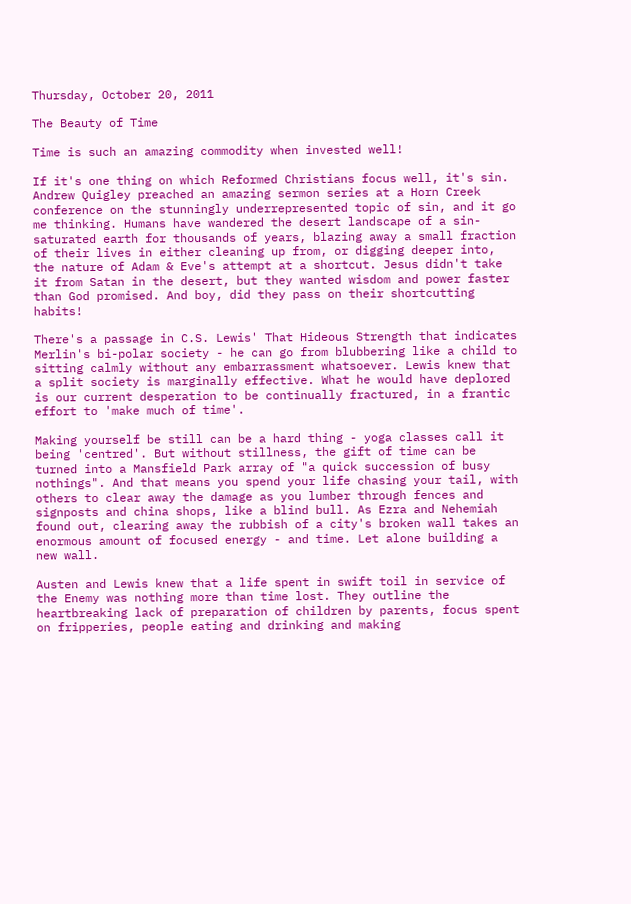Thursday, October 20, 2011

The Beauty of Time

Time is such an amazing commodity when invested well!

If it's one thing on which Reformed Christians focus well, it's sin. Andrew Quigley preached an amazing sermon series at a Horn Creek conference on the stunningly underrepresented topic of sin, and it go me thinking. Humans have wandered the desert landscape of a sin-saturated earth for thousands of years, blazing away a small fraction of their lives in either cleaning up from, or digging deeper into, the nature of Adam & Eve's attempt at a shortcut. Jesus didn't take it from Satan in the desert, but they wanted wisdom and power faster than God promised. And boy, did they pass on their shortcutting habits!

There's a passage in C.S. Lewis' That Hideous Strength that indicates Merlin's bi-polar society - he can go from blubbering like a child to sitting calmly without any embarrassment whatsoever. Lewis knew that a split society is marginally effective. What he would have deplored is our current desperation to be continually fractured, in a frantic effort to 'make much of time'.

Making yourself be still can be a hard thing - yoga classes call it being 'centred'. But without stillness, the gift of time can be turned into a Mansfield Park array of "a quick succession of busy nothings". And that means you spend your life chasing your tail, with others to clear away the damage as you lumber through fences and signposts and china shops, like a blind bull. As Ezra and Nehemiah found out, clearing away the rubbish of a city's broken wall takes an enormous amount of focused energy - and time. Let alone building a new wall.

Austen and Lewis knew that a life spent in swift toil in service of the Enemy was nothing more than time lost. They outline the heartbreaking lack of preparation of children by parents, focus spent on fripperies, people eating and drinking and making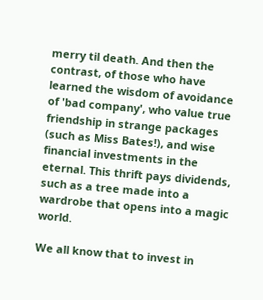merry til death. And then the contrast, of those who have learned the wisdom of avoidance of 'bad company', who value true friendship in strange packages (such as Miss Bates!), and wise financial investments in the eternal. This thrift pays dividends, such as a tree made into a wardrobe that opens into a magic world.

We all know that to invest in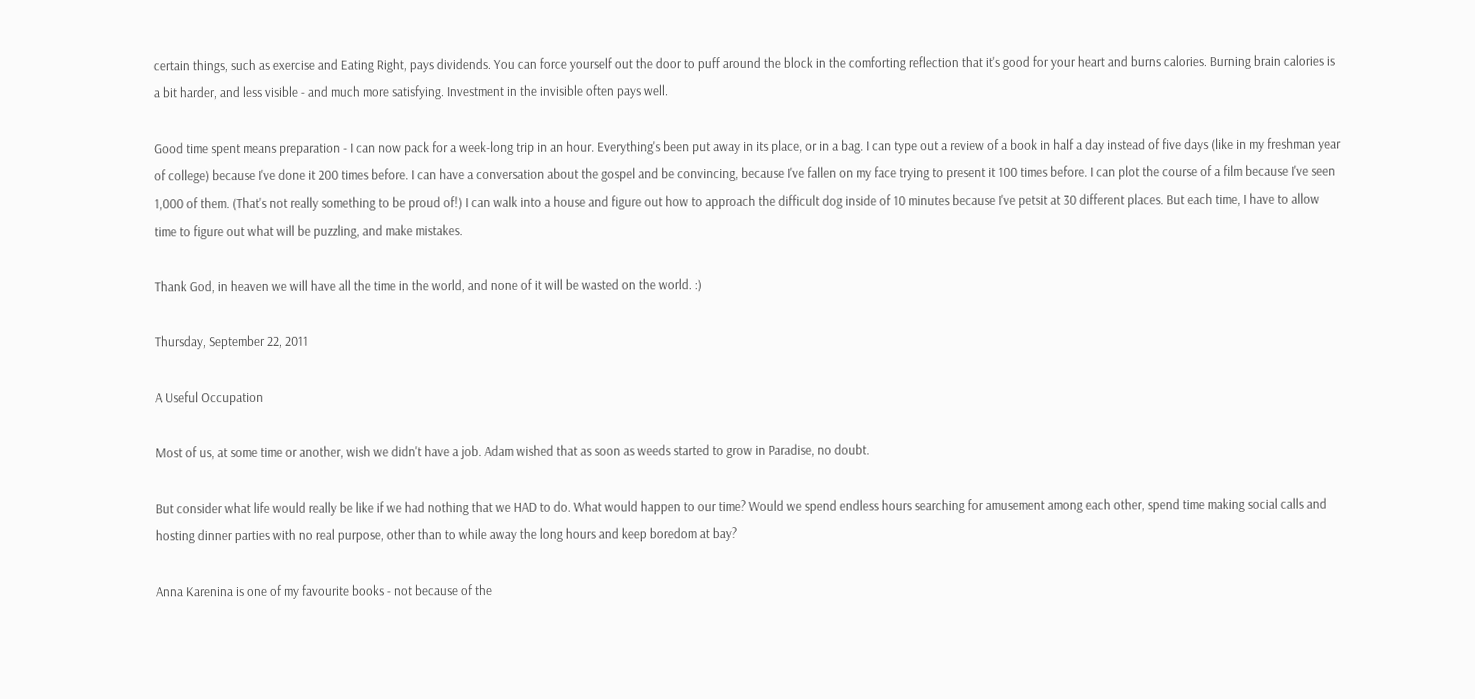certain things, such as exercise and Eating Right, pays dividends. You can force yourself out the door to puff around the block in the comforting reflection that it's good for your heart and burns calories. Burning brain calories is a bit harder, and less visible - and much more satisfying. Investment in the invisible often pays well.

Good time spent means preparation - I can now pack for a week-long trip in an hour. Everything's been put away in its place, or in a bag. I can type out a review of a book in half a day instead of five days (like in my freshman year of college) because I've done it 200 times before. I can have a conversation about the gospel and be convincing, because I've fallen on my face trying to present it 100 times before. I can plot the course of a film because I've seen 1,000 of them. (That's not really something to be proud of!) I can walk into a house and figure out how to approach the difficult dog inside of 10 minutes because I've petsit at 30 different places. But each time, I have to allow time to figure out what will be puzzling, and make mistakes.

Thank God, in heaven we will have all the time in the world, and none of it will be wasted on the world. :)

Thursday, September 22, 2011

A Useful Occupation

Most of us, at some time or another, wish we didn't have a job. Adam wished that as soon as weeds started to grow in Paradise, no doubt.

But consider what life would really be like if we had nothing that we HAD to do. What would happen to our time? Would we spend endless hours searching for amusement among each other, spend time making social calls and hosting dinner parties with no real purpose, other than to while away the long hours and keep boredom at bay?

Anna Karenina is one of my favourite books - not because of the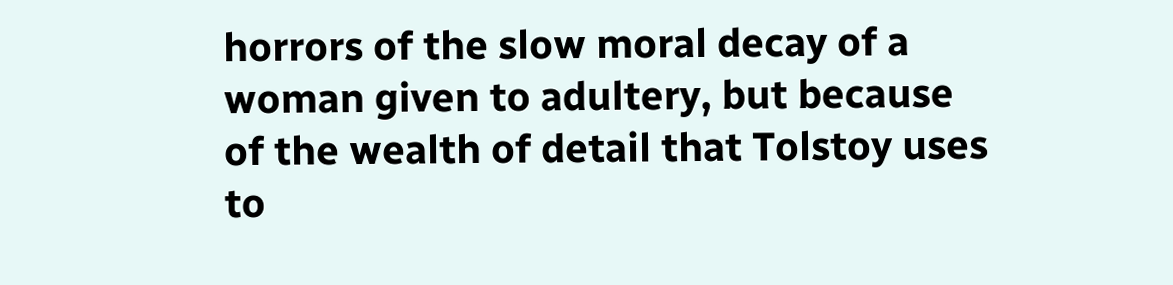horrors of the slow moral decay of a woman given to adultery, but because of the wealth of detail that Tolstoy uses to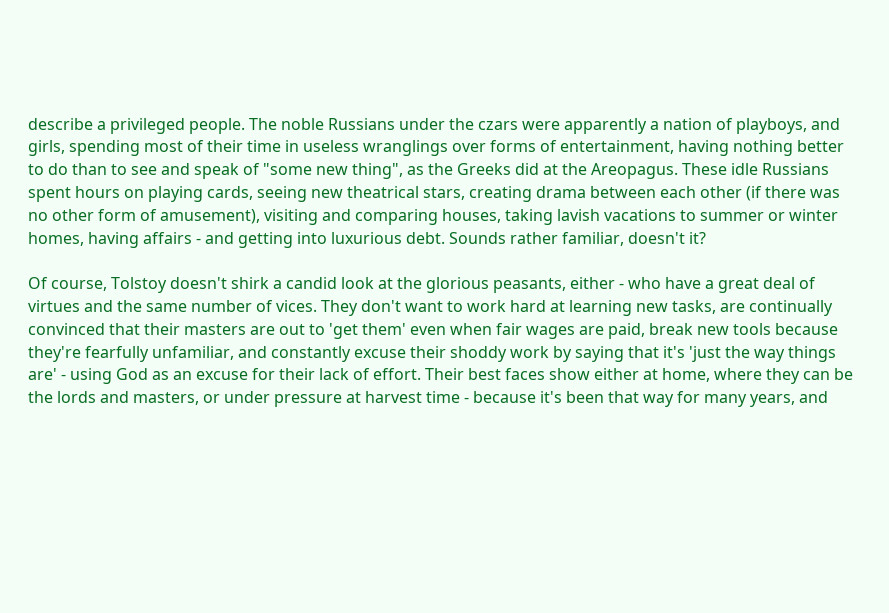describe a privileged people. The noble Russians under the czars were apparently a nation of playboys, and girls, spending most of their time in useless wranglings over forms of entertainment, having nothing better to do than to see and speak of "some new thing", as the Greeks did at the Areopagus. These idle Russians spent hours on playing cards, seeing new theatrical stars, creating drama between each other (if there was no other form of amusement), visiting and comparing houses, taking lavish vacations to summer or winter homes, having affairs - and getting into luxurious debt. Sounds rather familiar, doesn't it?

Of course, Tolstoy doesn't shirk a candid look at the glorious peasants, either - who have a great deal of virtues and the same number of vices. They don't want to work hard at learning new tasks, are continually convinced that their masters are out to 'get them' even when fair wages are paid, break new tools because they're fearfully unfamiliar, and constantly excuse their shoddy work by saying that it's 'just the way things are' - using God as an excuse for their lack of effort. Their best faces show either at home, where they can be the lords and masters, or under pressure at harvest time - because it's been that way for many years, and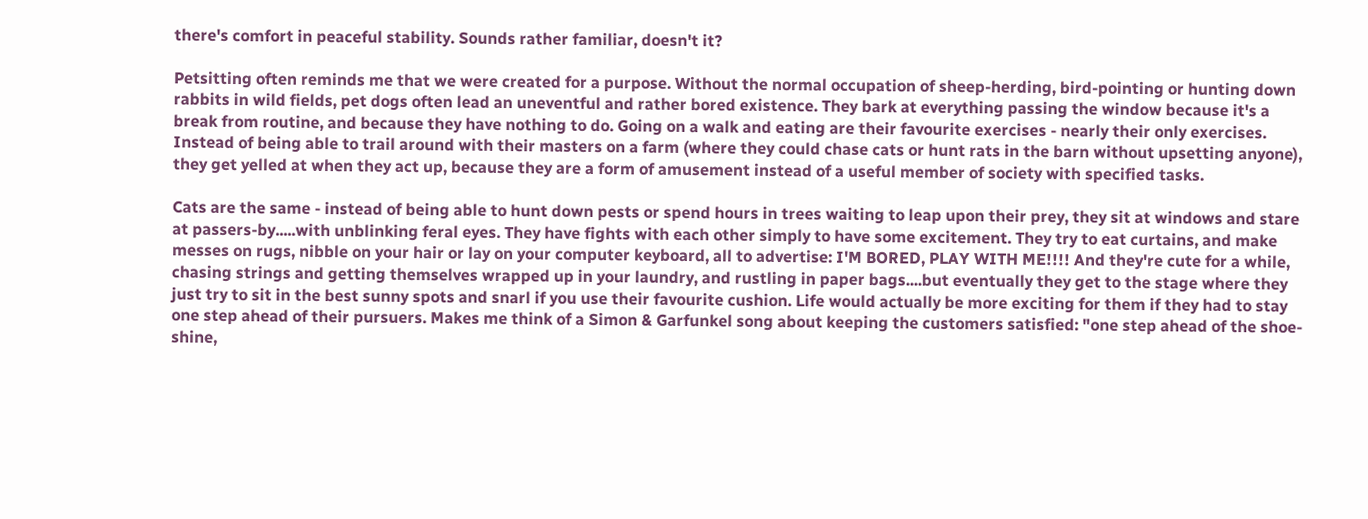there's comfort in peaceful stability. Sounds rather familiar, doesn't it?

Petsitting often reminds me that we were created for a purpose. Without the normal occupation of sheep-herding, bird-pointing or hunting down rabbits in wild fields, pet dogs often lead an uneventful and rather bored existence. They bark at everything passing the window because it's a break from routine, and because they have nothing to do. Going on a walk and eating are their favourite exercises - nearly their only exercises. Instead of being able to trail around with their masters on a farm (where they could chase cats or hunt rats in the barn without upsetting anyone), they get yelled at when they act up, because they are a form of amusement instead of a useful member of society with specified tasks.

Cats are the same - instead of being able to hunt down pests or spend hours in trees waiting to leap upon their prey, they sit at windows and stare at passers-by.....with unblinking feral eyes. They have fights with each other simply to have some excitement. They try to eat curtains, and make messes on rugs, nibble on your hair or lay on your computer keyboard, all to advertise: I'M BORED, PLAY WITH ME!!!! And they're cute for a while, chasing strings and getting themselves wrapped up in your laundry, and rustling in paper bags....but eventually they get to the stage where they just try to sit in the best sunny spots and snarl if you use their favourite cushion. Life would actually be more exciting for them if they had to stay one step ahead of their pursuers. Makes me think of a Simon & Garfunkel song about keeping the customers satisfied: "one step ahead of the shoe-shine,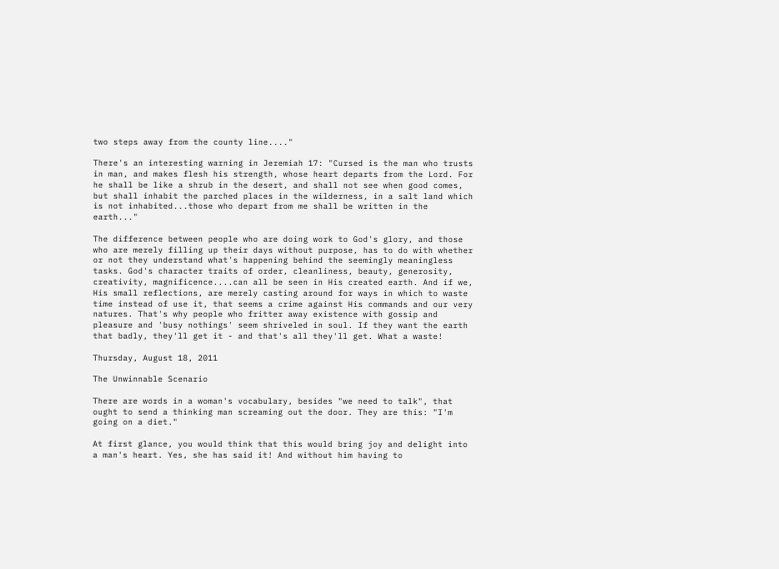two steps away from the county line...."

There's an interesting warning in Jeremiah 17: "Cursed is the man who trusts in man, and makes flesh his strength, whose heart departs from the Lord. For he shall be like a shrub in the desert, and shall not see when good comes, but shall inhabit the parched places in the wilderness, in a salt land which is not inhabited...those who depart from me shall be written in the earth..."

The difference between people who are doing work to God's glory, and those who are merely filling up their days without purpose, has to do with whether or not they understand what's happening behind the seemingly meaningless tasks. God's character traits of order, cleanliness, beauty, generosity, creativity, magnificence....can all be seen in His created earth. And if we, His small reflections, are merely casting around for ways in which to waste time instead of use it, that seems a crime against His commands and our very natures. That's why people who fritter away existence with gossip and pleasure and 'busy nothings' seem shriveled in soul. If they want the earth that badly, they'll get it - and that's all they'll get. What a waste!

Thursday, August 18, 2011

The Unwinnable Scenario

There are words in a woman's vocabulary, besides "we need to talk", that ought to send a thinking man screaming out the door. They are this: "I'm going on a diet."

At first glance, you would think that this would bring joy and delight into a man's heart. Yes, she has said it! And without him having to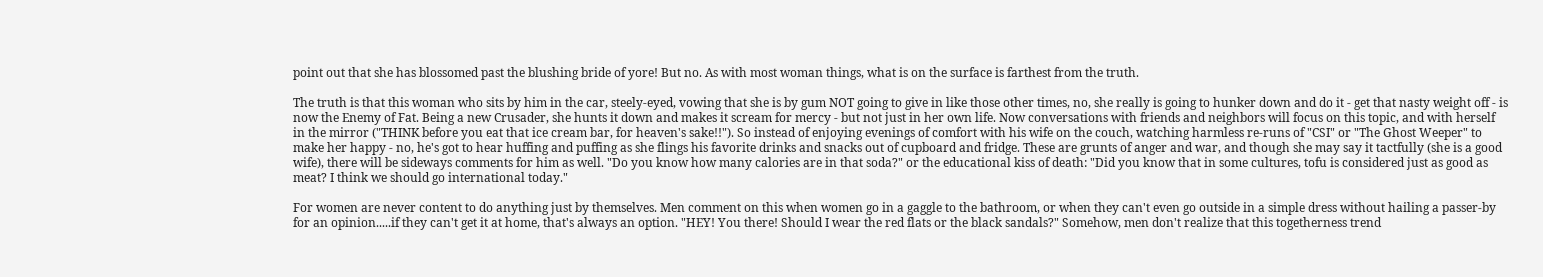point out that she has blossomed past the blushing bride of yore! But no. As with most woman things, what is on the surface is farthest from the truth.

The truth is that this woman who sits by him in the car, steely-eyed, vowing that she is by gum NOT going to give in like those other times, no, she really is going to hunker down and do it - get that nasty weight off - is now the Enemy of Fat. Being a new Crusader, she hunts it down and makes it scream for mercy - but not just in her own life. Now conversations with friends and neighbors will focus on this topic, and with herself in the mirror ("THINK before you eat that ice cream bar, for heaven's sake!!"). So instead of enjoying evenings of comfort with his wife on the couch, watching harmless re-runs of "CSI" or "The Ghost Weeper" to make her happy - no, he's got to hear huffing and puffing as she flings his favorite drinks and snacks out of cupboard and fridge. These are grunts of anger and war, and though she may say it tactfully (she is a good wife), there will be sideways comments for him as well. "Do you know how many calories are in that soda?" or the educational kiss of death: "Did you know that in some cultures, tofu is considered just as good as meat? I think we should go international today."

For women are never content to do anything just by themselves. Men comment on this when women go in a gaggle to the bathroom, or when they can't even go outside in a simple dress without hailing a passer-by for an opinion.....if they can't get it at home, that's always an option. "HEY! You there! Should I wear the red flats or the black sandals?" Somehow, men don't realize that this togetherness trend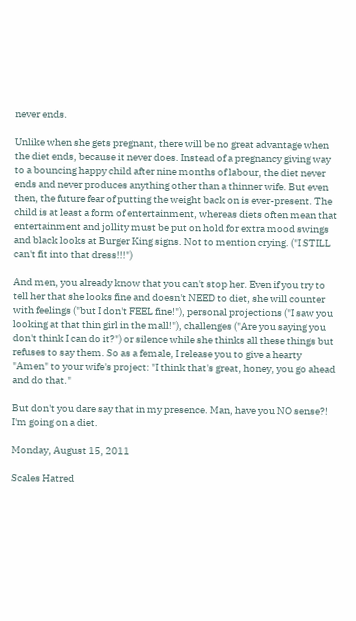never ends.

Unlike when she gets pregnant, there will be no great advantage when the diet ends, because it never does. Instead of a pregnancy giving way to a bouncing happy child after nine months of labour, the diet never ends and never produces anything other than a thinner wife. But even then, the future fear of putting the weight back on is ever-present. The child is at least a form of entertainment, whereas diets often mean that entertainment and jollity must be put on hold for extra mood swings and black looks at Burger King signs. Not to mention crying. ("I STILL can't fit into that dress!!!")

And men, you already know that you can't stop her. Even if you try to tell her that she looks fine and doesn't NEED to diet, she will counter with feelings ("but I don't FEEL fine!"), personal projections ("I saw you looking at that thin girl in the mall!"), challenges ("Are you saying you don't think I can do it?") or silence while she thinks all these things but refuses to say them. So as a female, I release you to give a hearty "Amen" to your wife's project: "I think that's great, honey, you go ahead and do that."

But don't you dare say that in my presence. Man, have you NO sense?! I'm going on a diet.

Monday, August 15, 2011

Scales Hatred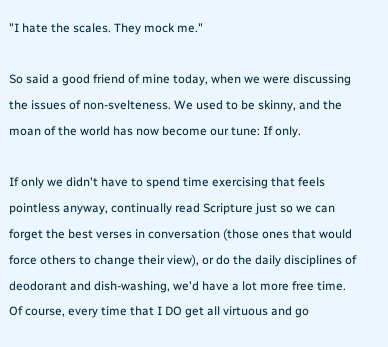"I hate the scales. They mock me."

So said a good friend of mine today, when we were discussing the issues of non-svelteness. We used to be skinny, and the moan of the world has now become our tune: If only.

If only we didn't have to spend time exercising that feels pointless anyway, continually read Scripture just so we can forget the best verses in conversation (those ones that would force others to change their view), or do the daily disciplines of deodorant and dish-washing, we'd have a lot more free time. Of course, every time that I DO get all virtuous and go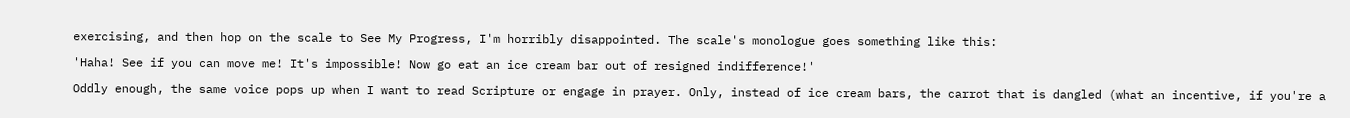exercising, and then hop on the scale to See My Progress, I'm horribly disappointed. The scale's monologue goes something like this:

'Haha! See if you can move me! It's impossible! Now go eat an ice cream bar out of resigned indifference!'

Oddly enough, the same voice pops up when I want to read Scripture or engage in prayer. Only, instead of ice cream bars, the carrot that is dangled (what an incentive, if you're a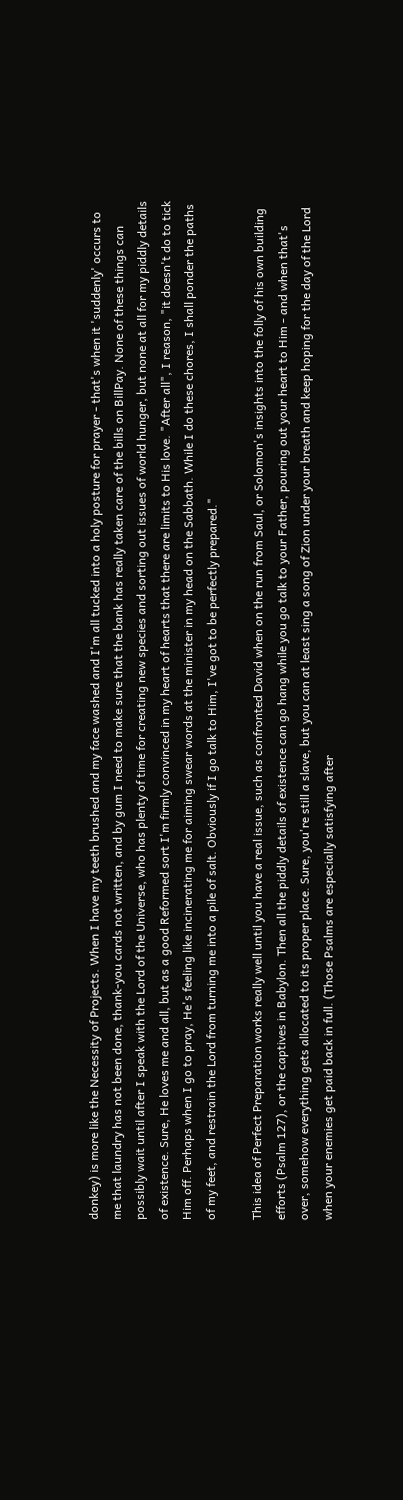donkey) is more like the Necessity of Projects. When I have my teeth brushed and my face washed and I'm all tucked into a holy posture for prayer - that's when it 'suddenly' occurs to me that laundry has not been done, thank-you cards not written, and by gum I need to make sure that the bank has really taken care of the bills on BillPay. None of these things can possibly wait until after I speak with the Lord of the Universe, who has plenty of time for creating new species and sorting out issues of world hunger, but none at all for my piddly details of existence. Sure, He loves me and all, but as a good Reformed sort I'm firmly convinced in my heart of hearts that there are limits to His love. "After all", I reason, "it doesn't do to tick Him off. Perhaps when I go to pray, He's feeling like incinerating me for aiming swear words at the minister in my head on the Sabbath. While I do these chores, I shall ponder the paths of my feet, and restrain the Lord from turning me into a pile of salt. Obviously if I go talk to Him, I've got to be perfectly prepared."

This idea of Perfect Preparation works really well until you have a real issue, such as confronted David when on the run from Saul, or Solomon's insights into the folly of his own building efforts (Psalm 127), or the captives in Babylon. Then all the piddly details of existence can go hang while you go talk to your Father, pouring out your heart to Him - and when that's over, somehow everything gets allocated to its proper place. Sure, you're still a slave, but you can at least sing a song of Zion under your breath and keep hoping for the day of the Lord when your enemies get paid back in full. (Those Psalms are especially satisfying after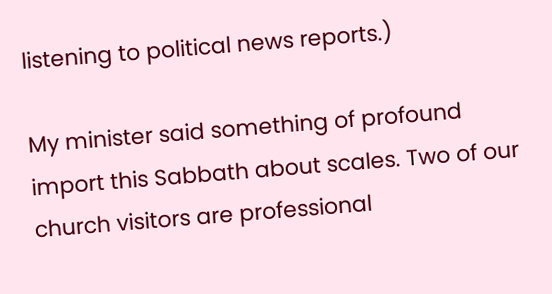listening to political news reports.)

My minister said something of profound import this Sabbath about scales. Two of our church visitors are professional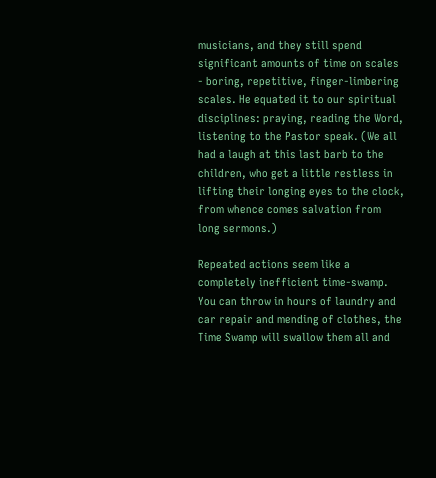musicians, and they still spend significant amounts of time on scales - boring, repetitive, finger-limbering scales. He equated it to our spiritual disciplines: praying, reading the Word, listening to the Pastor speak. (We all had a laugh at this last barb to the children, who get a little restless in lifting their longing eyes to the clock, from whence comes salvation from long sermons.)

Repeated actions seem like a completely inefficient time-swamp. You can throw in hours of laundry and car repair and mending of clothes, the Time Swamp will swallow them all and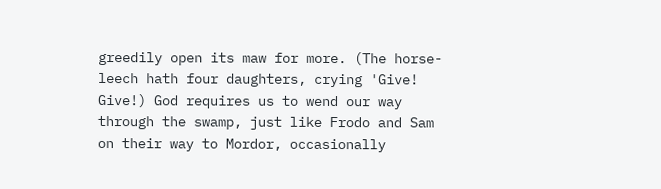greedily open its maw for more. (The horse-leech hath four daughters, crying 'Give! Give!) God requires us to wend our way through the swamp, just like Frodo and Sam on their way to Mordor, occasionally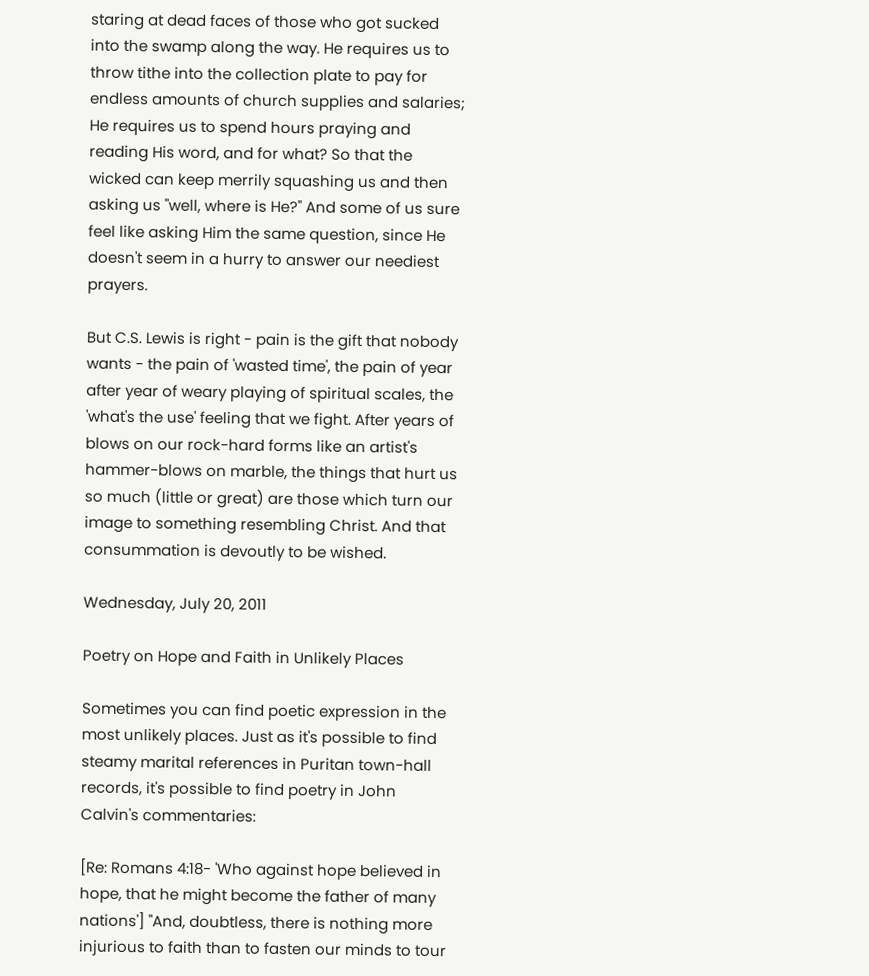staring at dead faces of those who got sucked into the swamp along the way. He requires us to throw tithe into the collection plate to pay for endless amounts of church supplies and salaries; He requires us to spend hours praying and reading His word, and for what? So that the wicked can keep merrily squashing us and then asking us "well, where is He?" And some of us sure feel like asking Him the same question, since He doesn't seem in a hurry to answer our neediest prayers.

But C.S. Lewis is right - pain is the gift that nobody wants - the pain of 'wasted time', the pain of year after year of weary playing of spiritual scales, the 'what's the use' feeling that we fight. After years of blows on our rock-hard forms like an artist's hammer-blows on marble, the things that hurt us so much (little or great) are those which turn our image to something resembling Christ. And that consummation is devoutly to be wished.

Wednesday, July 20, 2011

Poetry on Hope and Faith in Unlikely Places

Sometimes you can find poetic expression in the most unlikely places. Just as it's possible to find steamy marital references in Puritan town-hall records, it's possible to find poetry in John Calvin's commentaries:

[Re: Romans 4:18- 'Who against hope believed in hope, that he might become the father of many nations'] "And, doubtless, there is nothing more injurious to faith than to fasten our minds to tour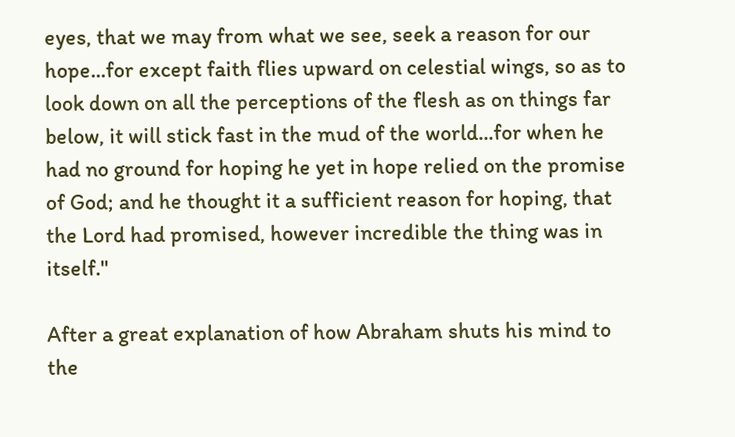eyes, that we may from what we see, seek a reason for our hope...for except faith flies upward on celestial wings, so as to look down on all the perceptions of the flesh as on things far below, it will stick fast in the mud of the world...for when he had no ground for hoping he yet in hope relied on the promise of God; and he thought it a sufficient reason for hoping, that the Lord had promised, however incredible the thing was in itself."

After a great explanation of how Abraham shuts his mind to the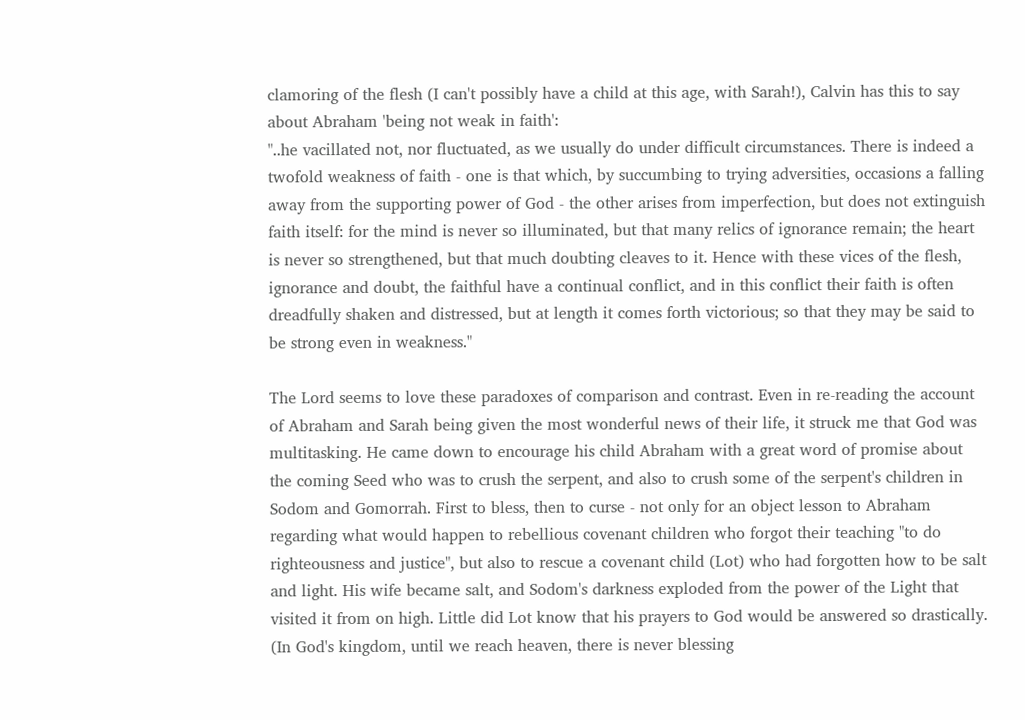clamoring of the flesh (I can't possibly have a child at this age, with Sarah!), Calvin has this to say about Abraham 'being not weak in faith':
"..he vacillated not, nor fluctuated, as we usually do under difficult circumstances. There is indeed a twofold weakness of faith - one is that which, by succumbing to trying adversities, occasions a falling away from the supporting power of God - the other arises from imperfection, but does not extinguish faith itself: for the mind is never so illuminated, but that many relics of ignorance remain; the heart is never so strengthened, but that much doubting cleaves to it. Hence with these vices of the flesh, ignorance and doubt, the faithful have a continual conflict, and in this conflict their faith is often dreadfully shaken and distressed, but at length it comes forth victorious; so that they may be said to be strong even in weakness."

The Lord seems to love these paradoxes of comparison and contrast. Even in re-reading the account of Abraham and Sarah being given the most wonderful news of their life, it struck me that God was multitasking. He came down to encourage his child Abraham with a great word of promise about the coming Seed who was to crush the serpent, and also to crush some of the serpent's children in Sodom and Gomorrah. First to bless, then to curse - not only for an object lesson to Abraham regarding what would happen to rebellious covenant children who forgot their teaching "to do righteousness and justice", but also to rescue a covenant child (Lot) who had forgotten how to be salt and light. His wife became salt, and Sodom's darkness exploded from the power of the Light that visited it from on high. Little did Lot know that his prayers to God would be answered so drastically. (In God's kingdom, until we reach heaven, there is never blessing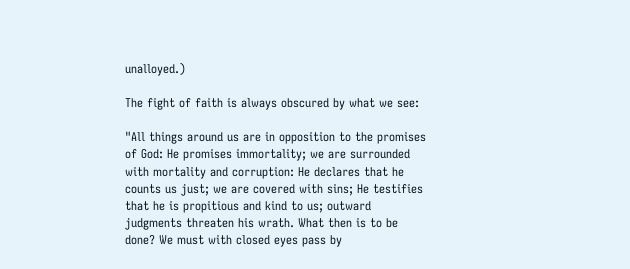unalloyed.)

The fight of faith is always obscured by what we see:

"All things around us are in opposition to the promises of God: He promises immortality; we are surrounded with mortality and corruption: He declares that he counts us just; we are covered with sins; He testifies that he is propitious and kind to us; outward judgments threaten his wrath. What then is to be done? We must with closed eyes pass by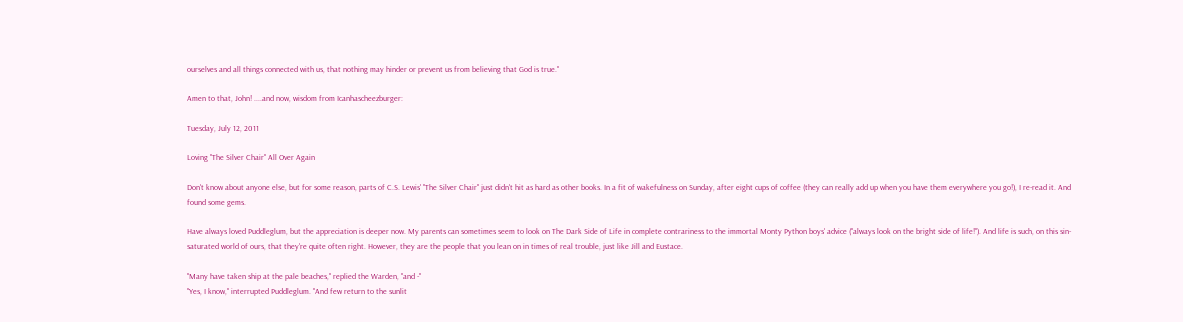ourselves and all things connected with us, that nothing may hinder or prevent us from believing that God is true."

Amen to that, John! ....and now, wisdom from Icanhascheezburger:

Tuesday, July 12, 2011

Loving "The Silver Chair" All Over Again

Don't know about anyone else, but for some reason, parts of C.S. Lewis' "The Silver Chair" just didn't hit as hard as other books. In a fit of wakefulness on Sunday, after eight cups of coffee (they can really add up when you have them everywhere you go!), I re-read it. And found some gems.

Have always loved Puddleglum, but the appreciation is deeper now. My parents can sometimes seem to look on The Dark Side of Life in complete contrariness to the immortal Monty Python boys' advice ("always look on the bright side of life!"). And life is such, on this sin-saturated world of ours, that they're quite often right. However, they are the people that you lean on in times of real trouble, just like Jill and Eustace.

"Many have taken ship at the pale beaches," replied the Warden, "and -"
"Yes, I know," interrupted Puddleglum. "And few return to the sunlit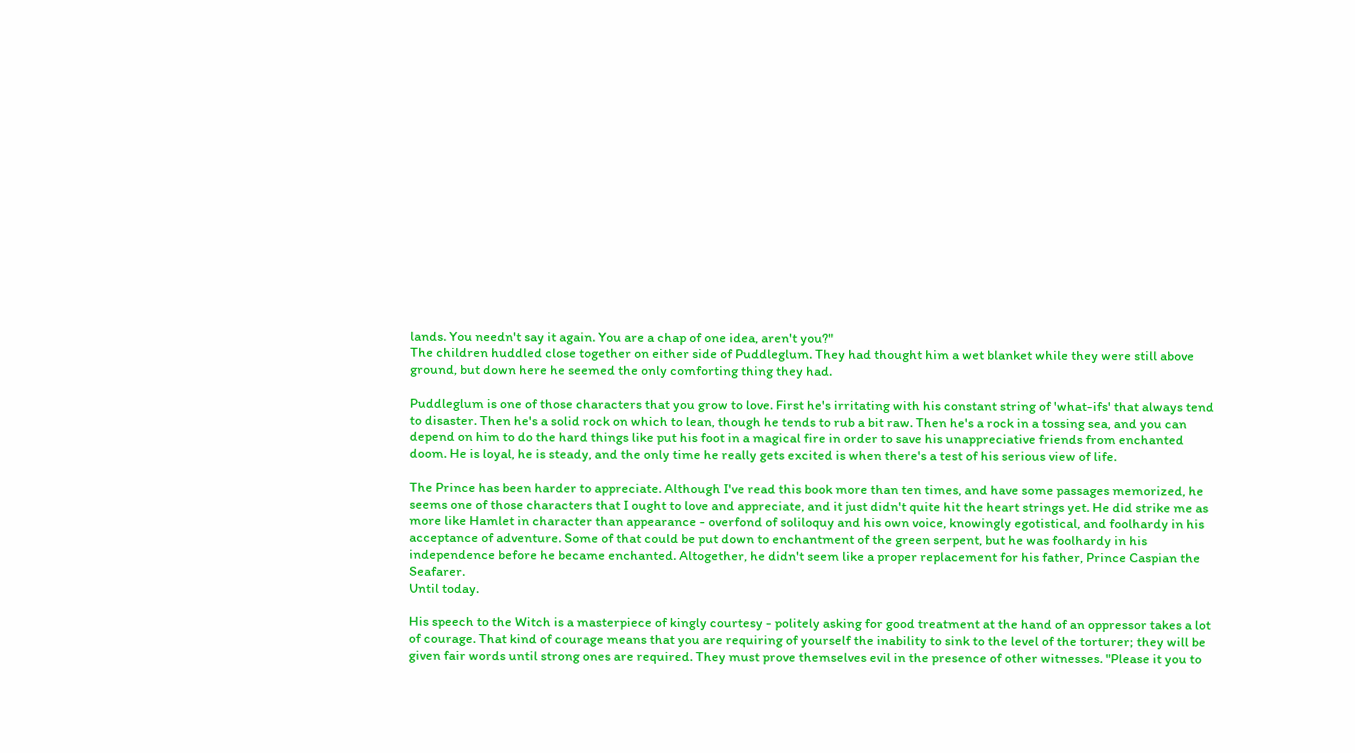lands. You needn't say it again. You are a chap of one idea, aren't you?"
The children huddled close together on either side of Puddleglum. They had thought him a wet blanket while they were still above ground, but down here he seemed the only comforting thing they had.

Puddleglum is one of those characters that you grow to love. First he's irritating with his constant string of 'what-ifs' that always tend to disaster. Then he's a solid rock on which to lean, though he tends to rub a bit raw. Then he's a rock in a tossing sea, and you can depend on him to do the hard things like put his foot in a magical fire in order to save his unappreciative friends from enchanted doom. He is loyal, he is steady, and the only time he really gets excited is when there's a test of his serious view of life.

The Prince has been harder to appreciate. Although I've read this book more than ten times, and have some passages memorized, he seems one of those characters that I ought to love and appreciate, and it just didn't quite hit the heart strings yet. He did strike me as more like Hamlet in character than appearance - overfond of soliloquy and his own voice, knowingly egotistical, and foolhardy in his acceptance of adventure. Some of that could be put down to enchantment of the green serpent, but he was foolhardy in his independence before he became enchanted. Altogether, he didn't seem like a proper replacement for his father, Prince Caspian the Seafarer.
Until today.

His speech to the Witch is a masterpiece of kingly courtesy - politely asking for good treatment at the hand of an oppressor takes a lot of courage. That kind of courage means that you are requiring of yourself the inability to sink to the level of the torturer; they will be given fair words until strong ones are required. They must prove themselves evil in the presence of other witnesses. "Please it you to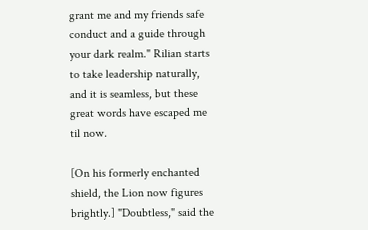grant me and my friends safe conduct and a guide through your dark realm." Rilian starts to take leadership naturally, and it is seamless, but these great words have escaped me til now.

[On his formerly enchanted shield, the Lion now figures brightly.] "Doubtless," said the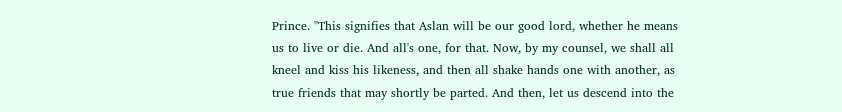Prince. "This signifies that Aslan will be our good lord, whether he means us to live or die. And all's one, for that. Now, by my counsel, we shall all kneel and kiss his likeness, and then all shake hands one with another, as true friends that may shortly be parted. And then, let us descend into the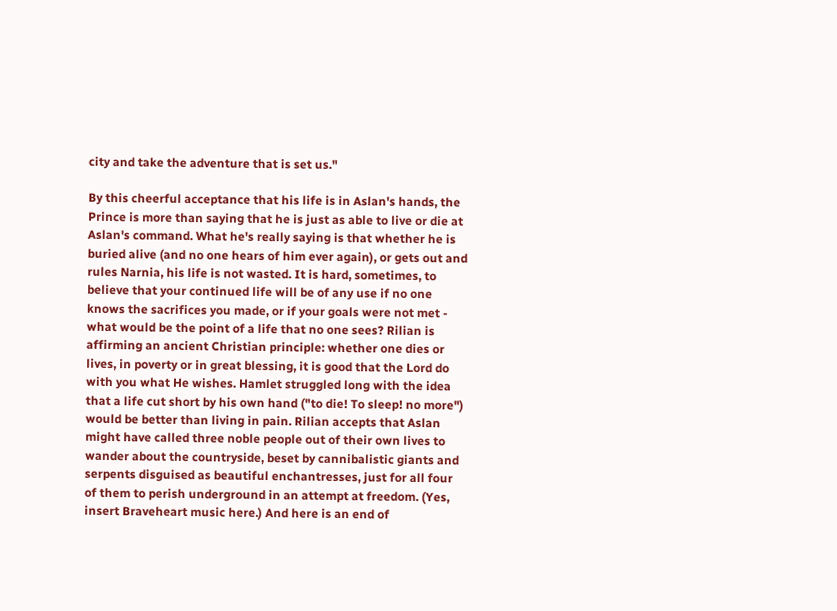city and take the adventure that is set us."

By this cheerful acceptance that his life is in Aslan's hands, the Prince is more than saying that he is just as able to live or die at Aslan's command. What he's really saying is that whether he is buried alive (and no one hears of him ever again), or gets out and rules Narnia, his life is not wasted. It is hard, sometimes, to believe that your continued life will be of any use if no one knows the sacrifices you made, or if your goals were not met - what would be the point of a life that no one sees? Rilian is affirming an ancient Christian principle: whether one dies or lives, in poverty or in great blessing, it is good that the Lord do with you what He wishes. Hamlet struggled long with the idea that a life cut short by his own hand ("to die! To sleep! no more") would be better than living in pain. Rilian accepts that Aslan might have called three noble people out of their own lives to wander about the countryside, beset by cannibalistic giants and serpents disguised as beautiful enchantresses, just for all four of them to perish underground in an attempt at freedom. (Yes, insert Braveheart music here.) And here is an end of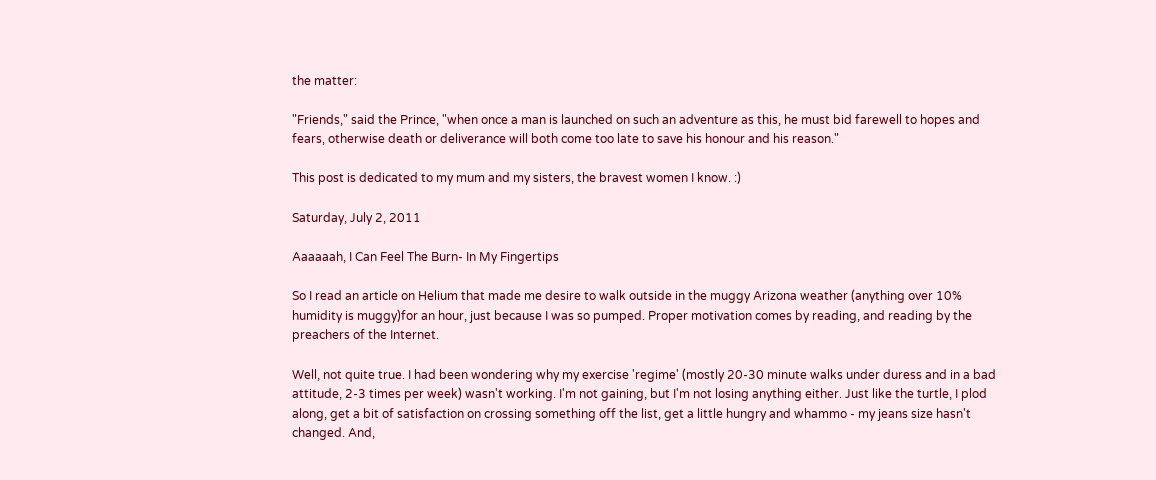the matter:

"Friends," said the Prince, "when once a man is launched on such an adventure as this, he must bid farewell to hopes and fears, otherwise death or deliverance will both come too late to save his honour and his reason."

This post is dedicated to my mum and my sisters, the bravest women I know. :)

Saturday, July 2, 2011

Aaaaaah, I Can Feel The Burn- In My Fingertips

So I read an article on Helium that made me desire to walk outside in the muggy Arizona weather (anything over 10% humidity is muggy)for an hour, just because I was so pumped. Proper motivation comes by reading, and reading by the preachers of the Internet.

Well, not quite true. I had been wondering why my exercise 'regime' (mostly 20-30 minute walks under duress and in a bad attitude, 2-3 times per week) wasn't working. I'm not gaining, but I'm not losing anything either. Just like the turtle, I plod along, get a bit of satisfaction on crossing something off the list, get a little hungry and whammo - my jeans size hasn't changed. And,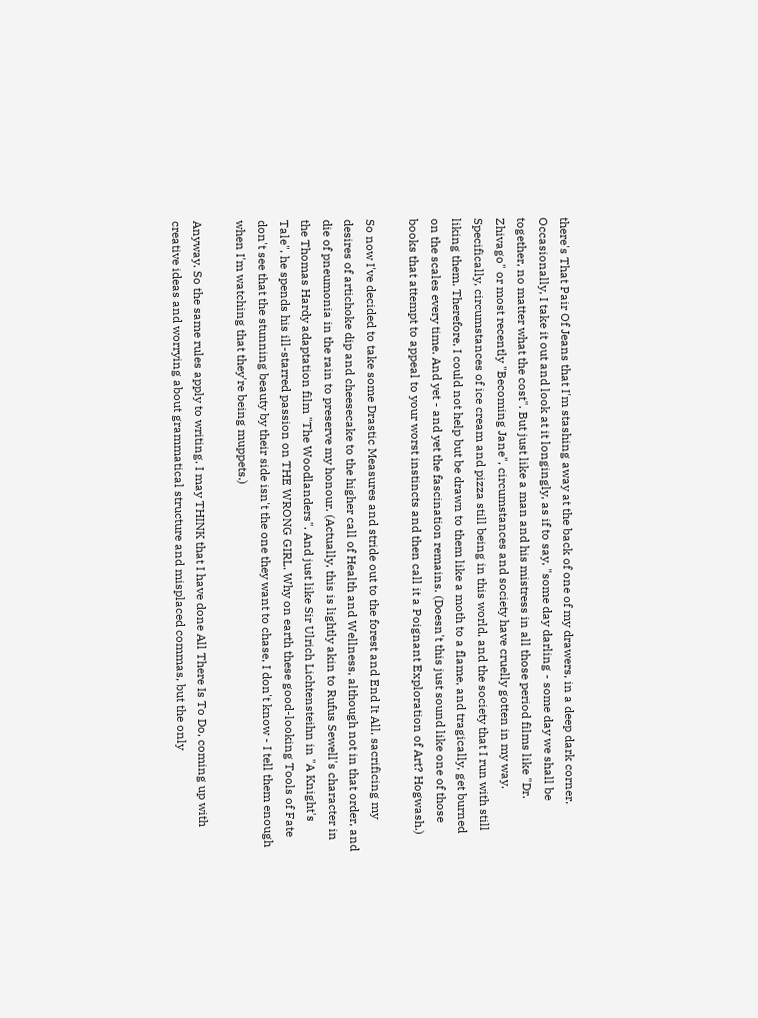there's That Pair Of Jeans that I'm stashing away at the back of one of my drawers, in a deep dark corner. Occasionally, I take it out and look at it longingly, as if to say, "some day darling - some day we shall be together, no matter what the cost". But just like a man and his mistress in all those period films like "Dr. Zhivago" or most recently "Becoming Jane", circumstances and society have cruelly gotten in my way. Specifically, circumstances of ice cream and pizza still being in this world, and the society that I run with still liking them. Therefore, I could not help but be drawn to them like a moth to a flame, and tragically, get burned on the scales every time. And yet - and yet the fascination remains. (Doesn't this just sound like one of those books that attempt to appeal to your worst instincts and then call it a Poignant Exploration of Art? Hogwash.)

So now I've decided to take some Drastic Measures and stride out to the forest and End It All, sacrificing my desires of artichoke dip and cheesecake to the higher call of Health and Wellness, although not in that order, and die of pneumonia in the rain to preserve my honour. (Actually, this is lightly akin to Rufus Sewell's character in the Thomas Hardy adaptation film "The Woodlanders". And just like Sir Ulrich Lichtensteihn in "A Knight's Tale", he spends his ill-starred passion on THE WRONG GIRL. Why on earth these good-looking Tools of Fate don't see that the stunning beauty by their side isn't the one they want to chase, I don't know - I tell them enough when I'm watching that they're being muppets.)

Anyway. So the same rules apply to writing. I may THINK that I have done All There Is To Do, coming up with creative ideas and worrying about grammatical structure and misplaced commas, but the only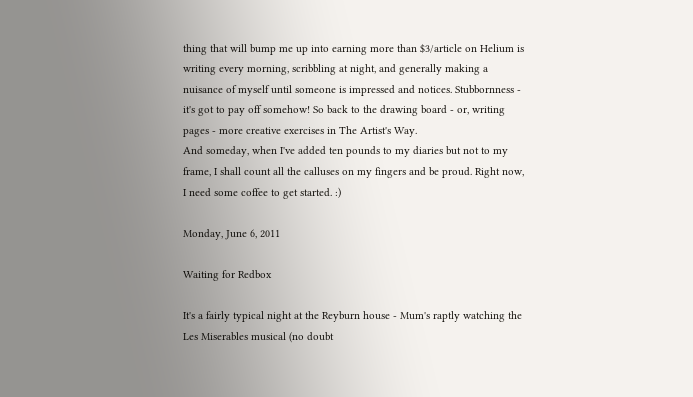thing that will bump me up into earning more than $3/article on Helium is writing every morning, scribbling at night, and generally making a nuisance of myself until someone is impressed and notices. Stubbornness - it's got to pay off somehow! So back to the drawing board - or, writing pages - more creative exercises in The Artist's Way.
And someday, when I've added ten pounds to my diaries but not to my frame, I shall count all the calluses on my fingers and be proud. Right now, I need some coffee to get started. :)

Monday, June 6, 2011

Waiting for Redbox

It's a fairly typical night at the Reyburn house - Mum's raptly watching the Les Miserables musical (no doubt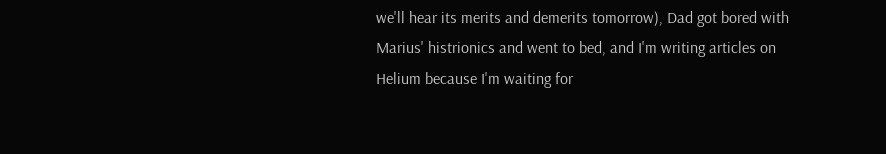we'll hear its merits and demerits tomorrow), Dad got bored with Marius' histrionics and went to bed, and I'm writing articles on Helium because I'm waiting for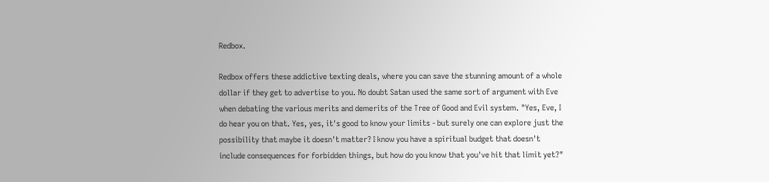Redbox.

Redbox offers these addictive texting deals, where you can save the stunning amount of a whole dollar if they get to advertise to you. No doubt Satan used the same sort of argument with Eve when debating the various merits and demerits of the Tree of Good and Evil system. "Yes, Eve, I do hear you on that. Yes, yes, it's good to know your limits - but surely one can explore just the possibility that maybe it doesn't matter? I know you have a spiritual budget that doesn't include consequences for forbidden things, but how do you know that you've hit that limit yet?"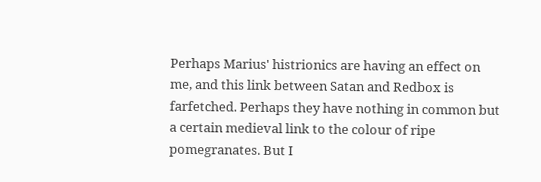Perhaps Marius' histrionics are having an effect on me, and this link between Satan and Redbox is farfetched. Perhaps they have nothing in common but a certain medieval link to the colour of ripe pomegranates. But I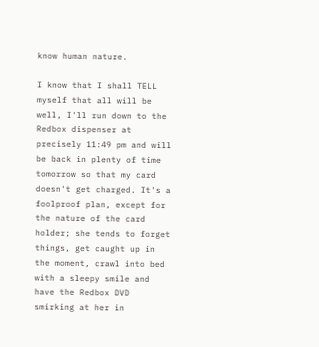know human nature.

I know that I shall TELL myself that all will be well, I'll run down to the Redbox dispenser at precisely 11:49 pm and will be back in plenty of time tomorrow so that my card doesn't get charged. It's a foolproof plan, except for the nature of the card holder; she tends to forget things, get caught up in the moment, crawl into bed with a sleepy smile and have the Redbox DVD smirking at her in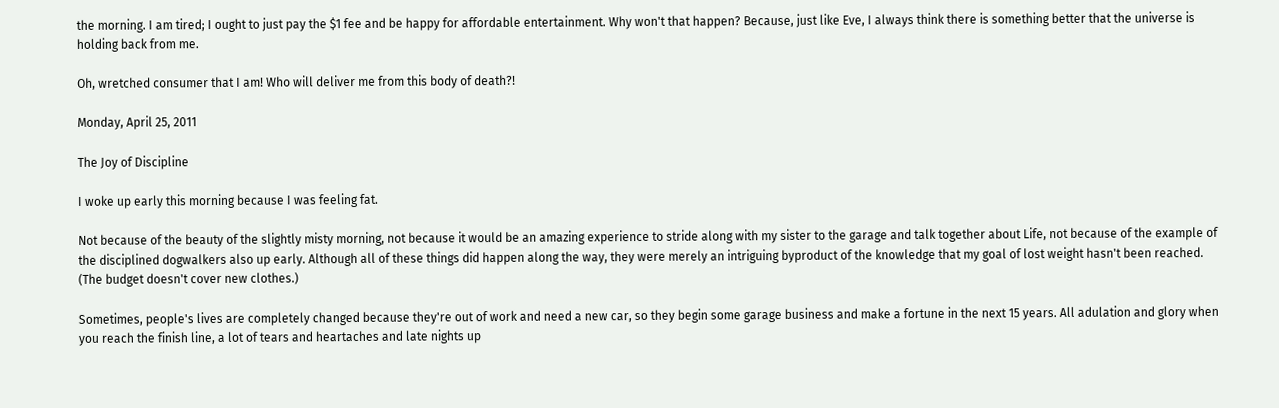the morning. I am tired; I ought to just pay the $1 fee and be happy for affordable entertainment. Why won't that happen? Because, just like Eve, I always think there is something better that the universe is holding back from me.

Oh, wretched consumer that I am! Who will deliver me from this body of death?!

Monday, April 25, 2011

The Joy of Discipline

I woke up early this morning because I was feeling fat.

Not because of the beauty of the slightly misty morning, not because it would be an amazing experience to stride along with my sister to the garage and talk together about Life, not because of the example of the disciplined dogwalkers also up early. Although all of these things did happen along the way, they were merely an intriguing byproduct of the knowledge that my goal of lost weight hasn't been reached. (The budget doesn't cover new clothes.)

Sometimes, people's lives are completely changed because they're out of work and need a new car, so they begin some garage business and make a fortune in the next 15 years. All adulation and glory when you reach the finish line, a lot of tears and heartaches and late nights up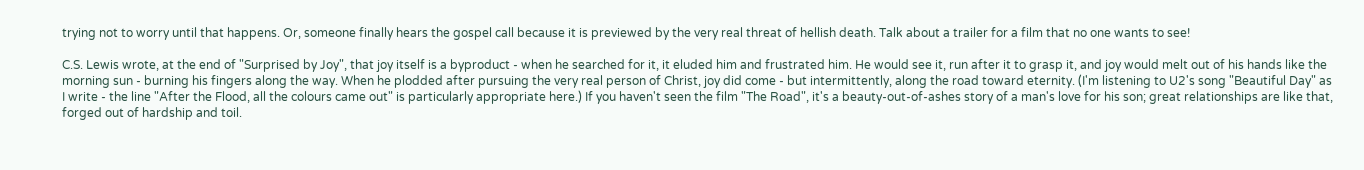trying not to worry until that happens. Or, someone finally hears the gospel call because it is previewed by the very real threat of hellish death. Talk about a trailer for a film that no one wants to see!

C.S. Lewis wrote, at the end of "Surprised by Joy", that joy itself is a byproduct - when he searched for it, it eluded him and frustrated him. He would see it, run after it to grasp it, and joy would melt out of his hands like the morning sun - burning his fingers along the way. When he plodded after pursuing the very real person of Christ, joy did come - but intermittently, along the road toward eternity. (I'm listening to U2's song "Beautiful Day" as I write - the line "After the Flood, all the colours came out" is particularly appropriate here.) If you haven't seen the film "The Road", it's a beauty-out-of-ashes story of a man's love for his son; great relationships are like that, forged out of hardship and toil.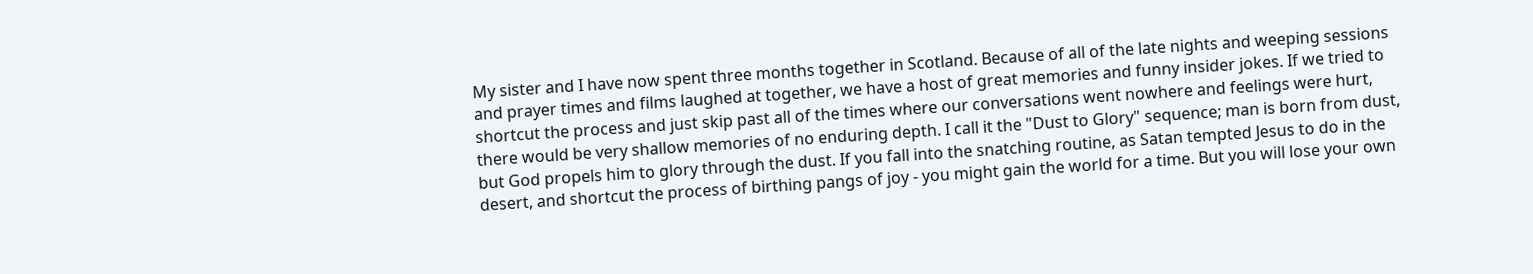My sister and I have now spent three months together in Scotland. Because of all of the late nights and weeping sessions and prayer times and films laughed at together, we have a host of great memories and funny insider jokes. If we tried to shortcut the process and just skip past all of the times where our conversations went nowhere and feelings were hurt, there would be very shallow memories of no enduring depth. I call it the "Dust to Glory" sequence; man is born from dust, but God propels him to glory through the dust. If you fall into the snatching routine, as Satan tempted Jesus to do in the desert, and shortcut the process of birthing pangs of joy - you might gain the world for a time. But you will lose your own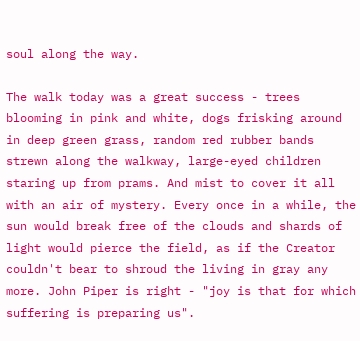soul along the way.

The walk today was a great success - trees blooming in pink and white, dogs frisking around in deep green grass, random red rubber bands strewn along the walkway, large-eyed children staring up from prams. And mist to cover it all with an air of mystery. Every once in a while, the sun would break free of the clouds and shards of light would pierce the field, as if the Creator couldn't bear to shroud the living in gray any more. John Piper is right - "joy is that for which suffering is preparing us".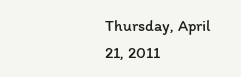Thursday, April 21, 2011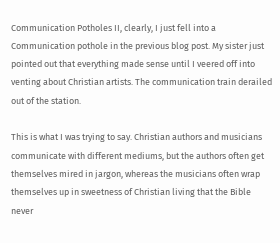Communication Potholes II, clearly, I just fell into a Communication pothole in the previous blog post. My sister just pointed out that everything made sense until I veered off into venting about Christian artists. The communication train derailed out of the station.

This is what I was trying to say. Christian authors and musicians communicate with different mediums, but the authors often get themselves mired in jargon, whereas the musicians often wrap themselves up in sweetness of Christian living that the Bible never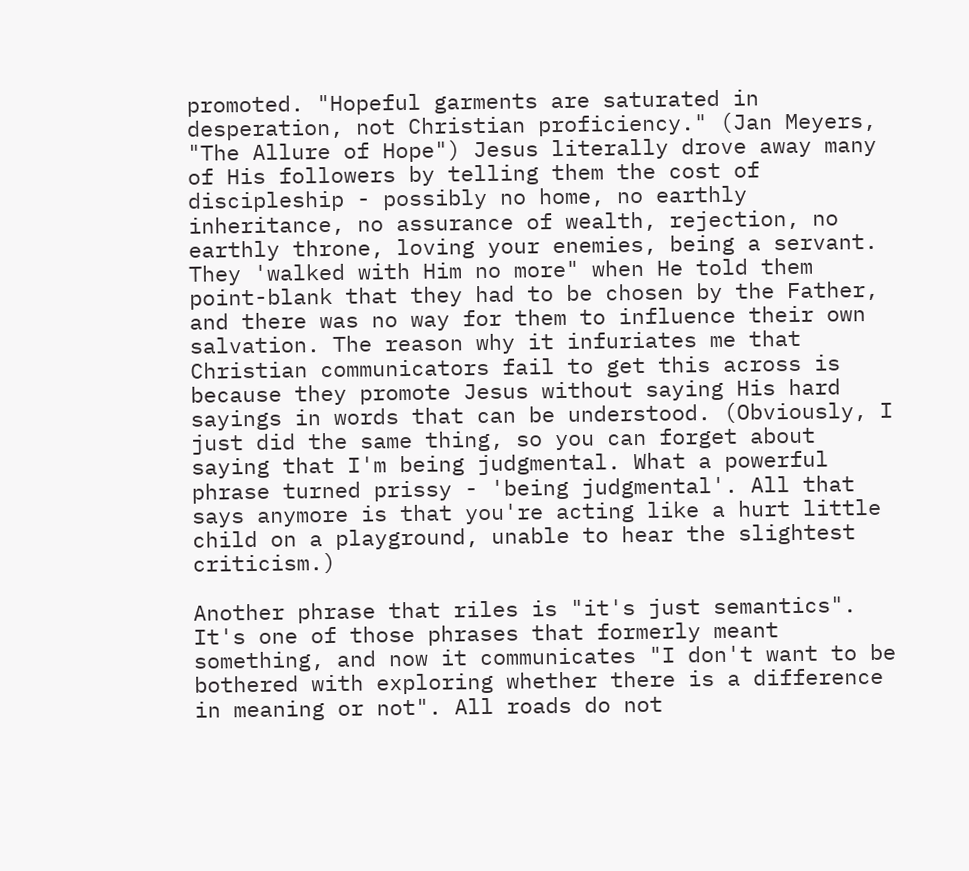promoted. "Hopeful garments are saturated in desperation, not Christian proficiency." (Jan Meyers, "The Allure of Hope") Jesus literally drove away many of His followers by telling them the cost of discipleship - possibly no home, no earthly inheritance, no assurance of wealth, rejection, no earthly throne, loving your enemies, being a servant. They 'walked with Him no more" when He told them point-blank that they had to be chosen by the Father, and there was no way for them to influence their own salvation. The reason why it infuriates me that Christian communicators fail to get this across is because they promote Jesus without saying His hard sayings in words that can be understood. (Obviously, I just did the same thing, so you can forget about saying that I'm being judgmental. What a powerful phrase turned prissy - 'being judgmental'. All that says anymore is that you're acting like a hurt little child on a playground, unable to hear the slightest criticism.)

Another phrase that riles is "it's just semantics". It's one of those phrases that formerly meant something, and now it communicates "I don't want to be bothered with exploring whether there is a difference in meaning or not". All roads do not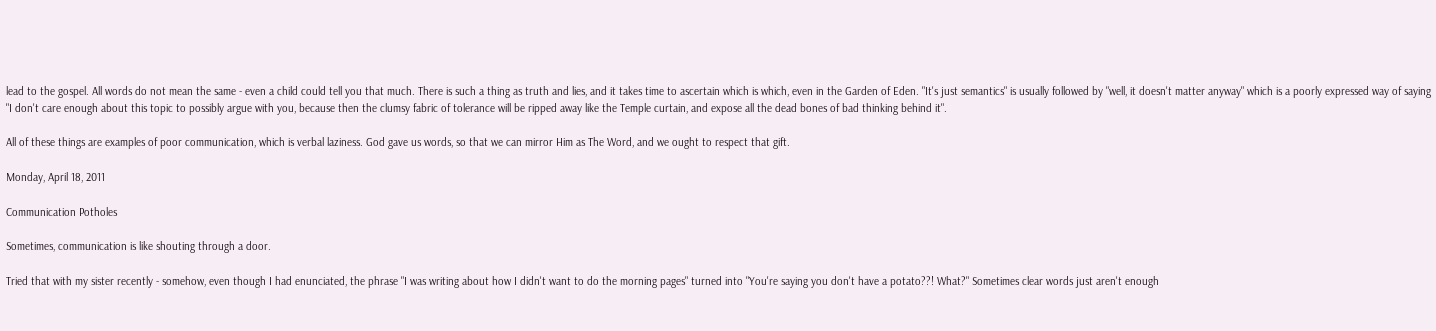lead to the gospel. All words do not mean the same - even a child could tell you that much. There is such a thing as truth and lies, and it takes time to ascertain which is which, even in the Garden of Eden. "It's just semantics" is usually followed by "well, it doesn't matter anyway" which is a poorly expressed way of saying "I don't care enough about this topic to possibly argue with you, because then the clumsy fabric of tolerance will be ripped away like the Temple curtain, and expose all the dead bones of bad thinking behind it".

All of these things are examples of poor communication, which is verbal laziness. God gave us words, so that we can mirror Him as The Word, and we ought to respect that gift.

Monday, April 18, 2011

Communication Potholes

Sometimes, communication is like shouting through a door.

Tried that with my sister recently - somehow, even though I had enunciated, the phrase "I was writing about how I didn't want to do the morning pages" turned into "You're saying you don't have a potato??! What?" Sometimes clear words just aren't enough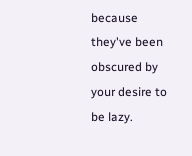because they've been obscured by your desire to be lazy.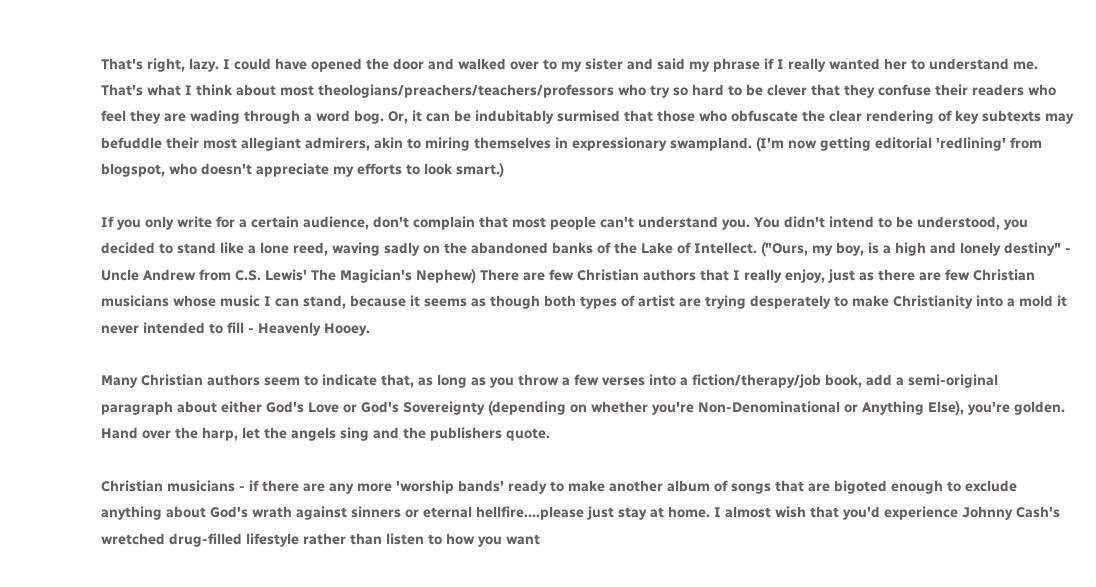That's right, lazy. I could have opened the door and walked over to my sister and said my phrase if I really wanted her to understand me. That's what I think about most theologians/preachers/teachers/professors who try so hard to be clever that they confuse their readers who feel they are wading through a word bog. Or, it can be indubitably surmised that those who obfuscate the clear rendering of key subtexts may befuddle their most allegiant admirers, akin to miring themselves in expressionary swampland. (I'm now getting editorial 'redlining' from blogspot, who doesn't appreciate my efforts to look smart.)

If you only write for a certain audience, don't complain that most people can't understand you. You didn't intend to be understood, you decided to stand like a lone reed, waving sadly on the abandoned banks of the Lake of Intellect. ("Ours, my boy, is a high and lonely destiny" - Uncle Andrew from C.S. Lewis' The Magician's Nephew) There are few Christian authors that I really enjoy, just as there are few Christian musicians whose music I can stand, because it seems as though both types of artist are trying desperately to make Christianity into a mold it never intended to fill - Heavenly Hooey.

Many Christian authors seem to indicate that, as long as you throw a few verses into a fiction/therapy/job book, add a semi-original paragraph about either God's Love or God's Sovereignty (depending on whether you're Non-Denominational or Anything Else), you're golden. Hand over the harp, let the angels sing and the publishers quote.

Christian musicians - if there are any more 'worship bands' ready to make another album of songs that are bigoted enough to exclude anything about God's wrath against sinners or eternal hellfire....please just stay at home. I almost wish that you'd experience Johnny Cash's wretched drug-filled lifestyle rather than listen to how you want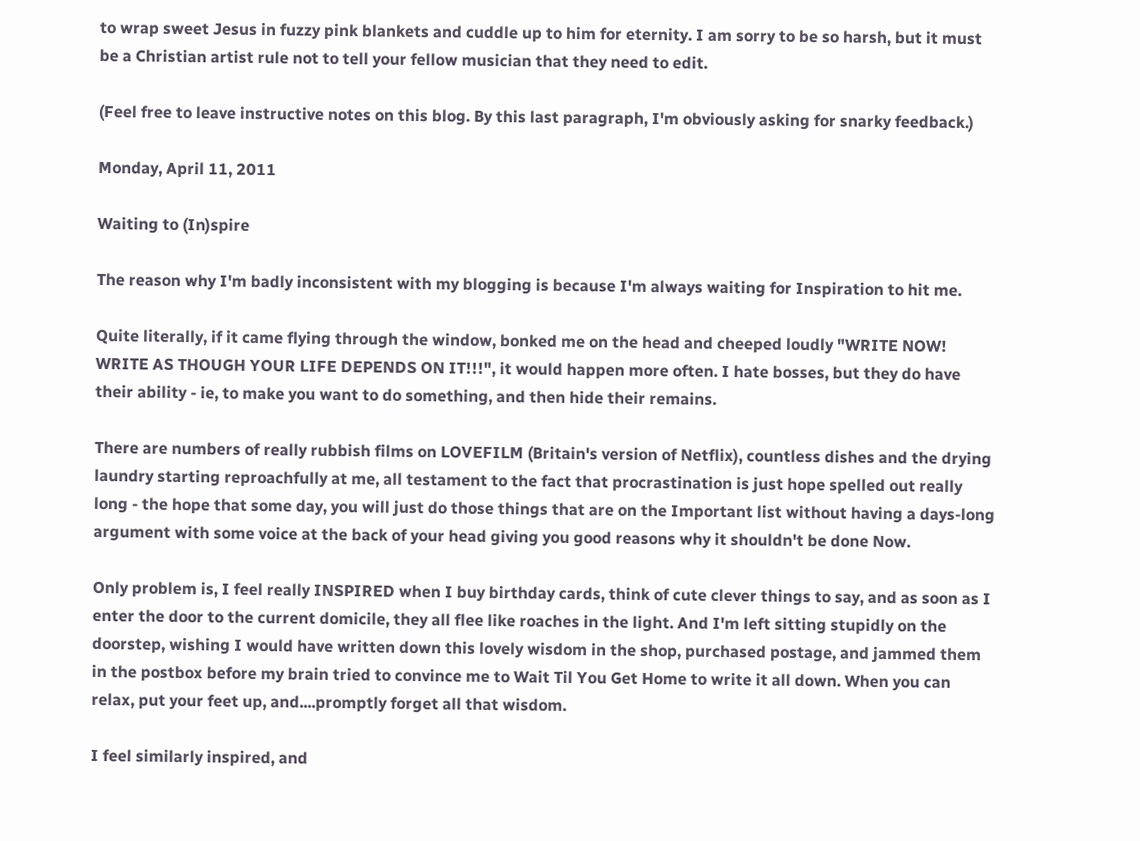to wrap sweet Jesus in fuzzy pink blankets and cuddle up to him for eternity. I am sorry to be so harsh, but it must be a Christian artist rule not to tell your fellow musician that they need to edit.

(Feel free to leave instructive notes on this blog. By this last paragraph, I'm obviously asking for snarky feedback.)

Monday, April 11, 2011

Waiting to (In)spire

The reason why I'm badly inconsistent with my blogging is because I'm always waiting for Inspiration to hit me.

Quite literally, if it came flying through the window, bonked me on the head and cheeped loudly "WRITE NOW! WRITE AS THOUGH YOUR LIFE DEPENDS ON IT!!!", it would happen more often. I hate bosses, but they do have their ability - ie, to make you want to do something, and then hide their remains.

There are numbers of really rubbish films on LOVEFILM (Britain's version of Netflix), countless dishes and the drying laundry starting reproachfully at me, all testament to the fact that procrastination is just hope spelled out really long - the hope that some day, you will just do those things that are on the Important list without having a days-long argument with some voice at the back of your head giving you good reasons why it shouldn't be done Now.

Only problem is, I feel really INSPIRED when I buy birthday cards, think of cute clever things to say, and as soon as I enter the door to the current domicile, they all flee like roaches in the light. And I'm left sitting stupidly on the doorstep, wishing I would have written down this lovely wisdom in the shop, purchased postage, and jammed them in the postbox before my brain tried to convince me to Wait Til You Get Home to write it all down. When you can relax, put your feet up, and....promptly forget all that wisdom.

I feel similarly inspired, and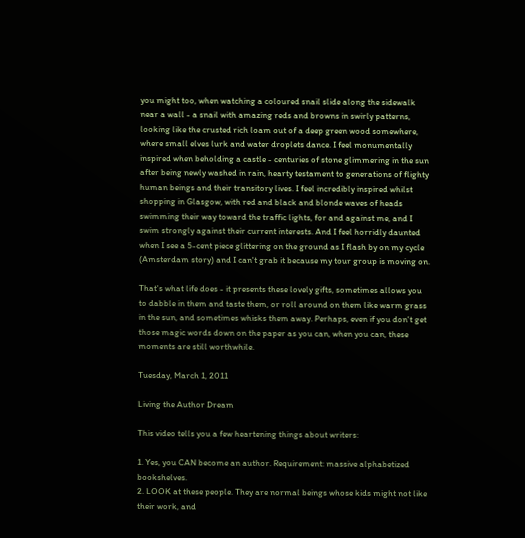you might too, when watching a coloured snail slide along the sidewalk near a wall - a snail with amazing reds and browns in swirly patterns, looking like the crusted rich loam out of a deep green wood somewhere, where small elves lurk and water droplets dance. I feel monumentally inspired when beholding a castle - centuries of stone glimmering in the sun after being newly washed in rain, hearty testament to generations of flighty human beings and their transitory lives. I feel incredibly inspired whilst shopping in Glasgow, with red and black and blonde waves of heads swimming their way toward the traffic lights, for and against me, and I swim strongly against their current interests. And I feel horridly daunted when I see a 5-cent piece glittering on the ground as I flash by on my cycle (Amsterdam story) and I can't grab it because my tour group is moving on.

That's what life does - it presents these lovely gifts, sometimes allows you to dabble in them and taste them, or roll around on them like warm grass in the sun, and sometimes whisks them away. Perhaps, even if you don't get those magic words down on the paper as you can, when you can, these moments are still worthwhile.

Tuesday, March 1, 2011

Living the Author Dream

This video tells you a few heartening things about writers:

1. Yes, you CAN become an author. Requirement: massive alphabetized bookshelves.
2. LOOK at these people. They are normal beings whose kids might not like their work, and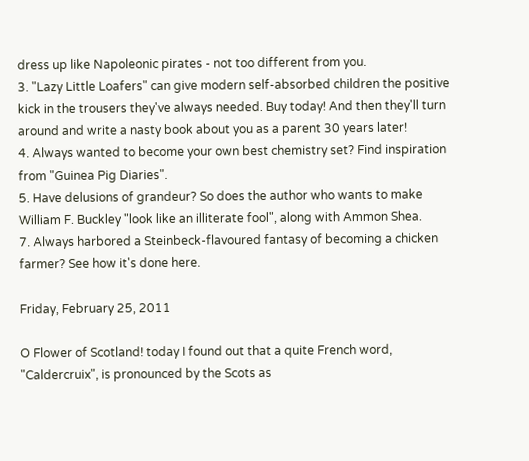dress up like Napoleonic pirates - not too different from you.
3. "Lazy Little Loafers" can give modern self-absorbed children the positive kick in the trousers they've always needed. Buy today! And then they'll turn around and write a nasty book about you as a parent 30 years later!
4. Always wanted to become your own best chemistry set? Find inspiration from "Guinea Pig Diaries".
5. Have delusions of grandeur? So does the author who wants to make William F. Buckley "look like an illiterate fool", along with Ammon Shea.
7. Always harbored a Steinbeck-flavoured fantasy of becoming a chicken farmer? See how it's done here.

Friday, February 25, 2011

O Flower of Scotland! today I found out that a quite French word, "Caldercruix", is pronounced by the Scots as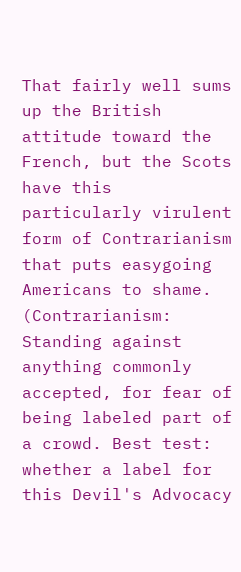That fairly well sums up the British attitude toward the French, but the Scots have this particularly virulent form of Contrarianism that puts easygoing Americans to shame. (Contrarianism: Standing against anything commonly accepted, for fear of being labeled part of a crowd. Best test: whether a label for this Devil's Advocacy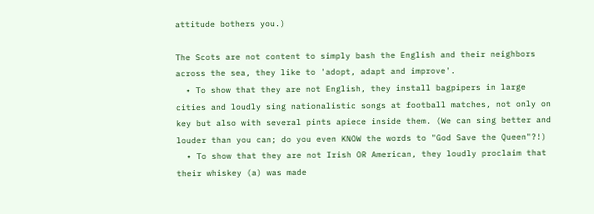attitude bothers you.)

The Scots are not content to simply bash the English and their neighbors across the sea, they like to 'adopt, adapt and improve'.
  • To show that they are not English, they install bagpipers in large cities and loudly sing nationalistic songs at football matches, not only on key but also with several pints apiece inside them. (We can sing better and louder than you can; do you even KNOW the words to "God Save the Queen"?!)
  • To show that they are not Irish OR American, they loudly proclaim that their whiskey (a) was made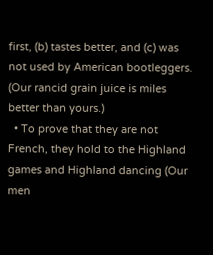first, (b) tastes better, and (c) was not used by American bootleggers. (Our rancid grain juice is miles better than yours.)
  • To prove that they are not French, they hold to the Highland games and Highland dancing (Our men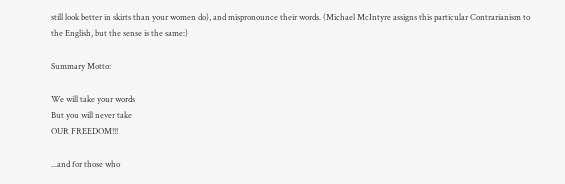still look better in skirts than your women do), and mispronounce their words. (Michael McIntyre assigns this particular Contrarianism to the English, but the sense is the same:)

Summary Motto:

We will take your words
But you will never take
OUR FREEDOM!!!

...and for those who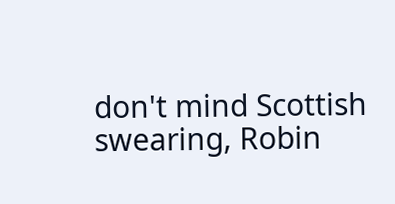don't mind Scottish swearing, Robin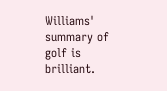Williams' summary of golf is brilliant.